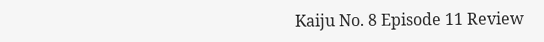Kaiju No. 8 Episode 11 Review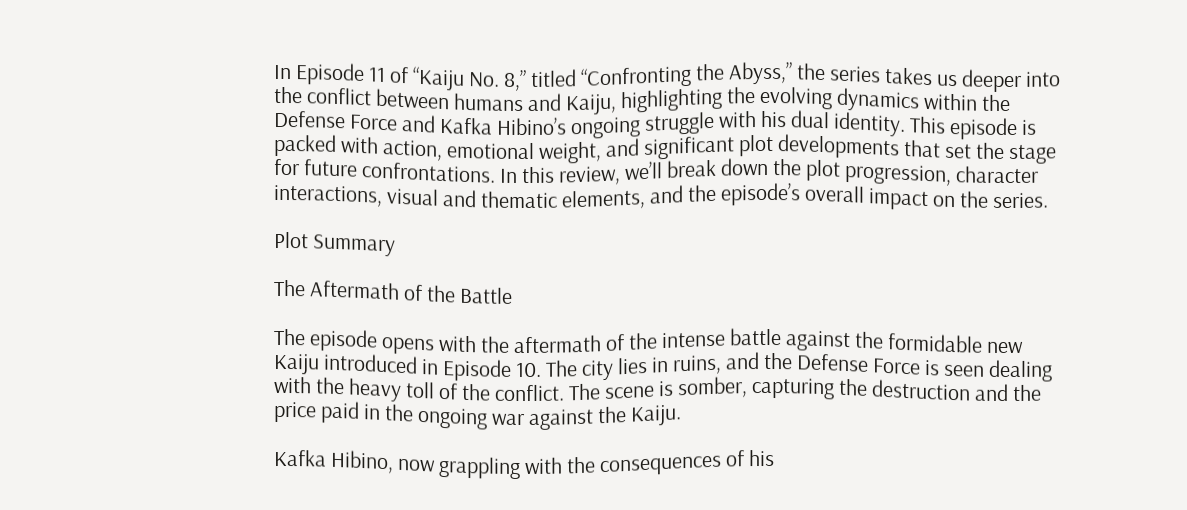In Episode 11 of “Kaiju No. 8,” titled “Confronting the Abyss,” the series takes us deeper into the conflict between humans and Kaiju, highlighting the evolving dynamics within the Defense Force and Kafka Hibino’s ongoing struggle with his dual identity. This episode is packed with action, emotional weight, and significant plot developments that set the stage for future confrontations. In this review, we’ll break down the plot progression, character interactions, visual and thematic elements, and the episode’s overall impact on the series.

Plot Summary

The Aftermath of the Battle

The episode opens with the aftermath of the intense battle against the formidable new Kaiju introduced in Episode 10. The city lies in ruins, and the Defense Force is seen dealing with the heavy toll of the conflict. The scene is somber, capturing the destruction and the price paid in the ongoing war against the Kaiju.

Kafka Hibino, now grappling with the consequences of his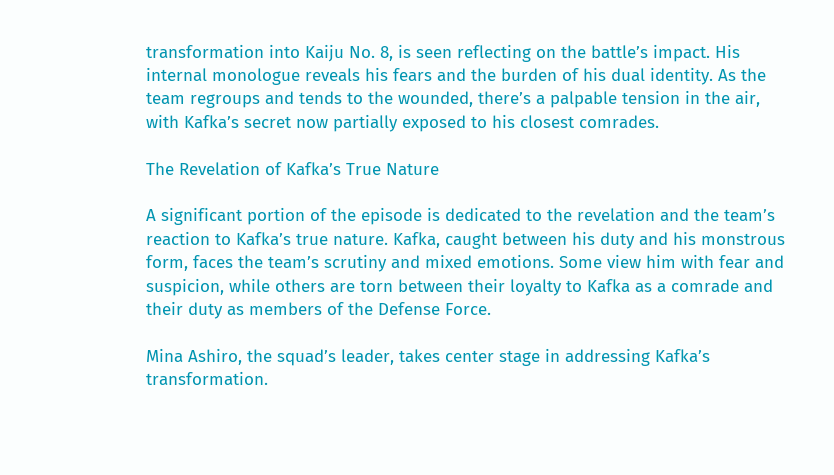transformation into Kaiju No. 8, is seen reflecting on the battle’s impact. His internal monologue reveals his fears and the burden of his dual identity. As the team regroups and tends to the wounded, there’s a palpable tension in the air, with Kafka’s secret now partially exposed to his closest comrades.

The Revelation of Kafka’s True Nature

A significant portion of the episode is dedicated to the revelation and the team’s reaction to Kafka’s true nature. Kafka, caught between his duty and his monstrous form, faces the team’s scrutiny and mixed emotions. Some view him with fear and suspicion, while others are torn between their loyalty to Kafka as a comrade and their duty as members of the Defense Force.

Mina Ashiro, the squad’s leader, takes center stage in addressing Kafka’s transformation.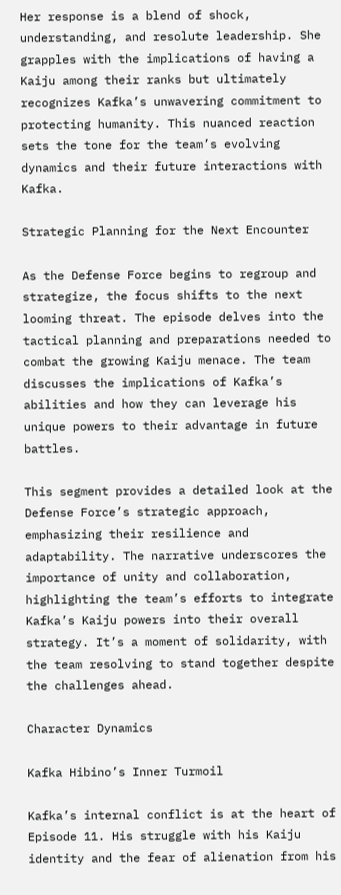Her response is a blend of shock, understanding, and resolute leadership. She grapples with the implications of having a Kaiju among their ranks but ultimately recognizes Kafka’s unwavering commitment to protecting humanity. This nuanced reaction sets the tone for the team’s evolving dynamics and their future interactions with Kafka.

Strategic Planning for the Next Encounter

As the Defense Force begins to regroup and strategize, the focus shifts to the next looming threat. The episode delves into the tactical planning and preparations needed to combat the growing Kaiju menace. The team discusses the implications of Kafka’s abilities and how they can leverage his unique powers to their advantage in future battles.

This segment provides a detailed look at the Defense Force’s strategic approach, emphasizing their resilience and adaptability. The narrative underscores the importance of unity and collaboration, highlighting the team’s efforts to integrate Kafka’s Kaiju powers into their overall strategy. It’s a moment of solidarity, with the team resolving to stand together despite the challenges ahead.

Character Dynamics

Kafka Hibino’s Inner Turmoil

Kafka’s internal conflict is at the heart of Episode 11. His struggle with his Kaiju identity and the fear of alienation from his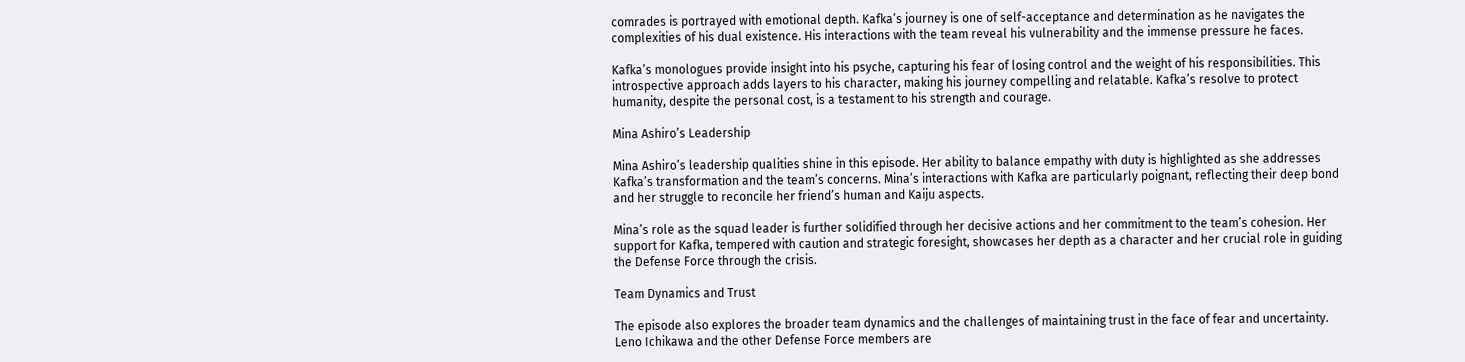comrades is portrayed with emotional depth. Kafka’s journey is one of self-acceptance and determination as he navigates the complexities of his dual existence. His interactions with the team reveal his vulnerability and the immense pressure he faces.

Kafka’s monologues provide insight into his psyche, capturing his fear of losing control and the weight of his responsibilities. This introspective approach adds layers to his character, making his journey compelling and relatable. Kafka’s resolve to protect humanity, despite the personal cost, is a testament to his strength and courage.

Mina Ashiro’s Leadership

Mina Ashiro’s leadership qualities shine in this episode. Her ability to balance empathy with duty is highlighted as she addresses Kafka’s transformation and the team’s concerns. Mina’s interactions with Kafka are particularly poignant, reflecting their deep bond and her struggle to reconcile her friend’s human and Kaiju aspects.

Mina’s role as the squad leader is further solidified through her decisive actions and her commitment to the team’s cohesion. Her support for Kafka, tempered with caution and strategic foresight, showcases her depth as a character and her crucial role in guiding the Defense Force through the crisis.

Team Dynamics and Trust

The episode also explores the broader team dynamics and the challenges of maintaining trust in the face of fear and uncertainty. Leno Ichikawa and the other Defense Force members are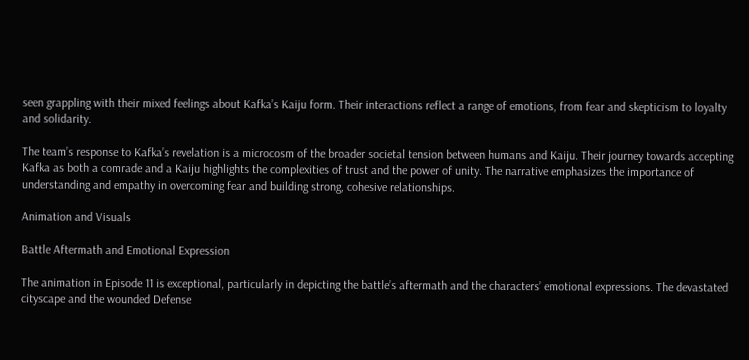seen grappling with their mixed feelings about Kafka’s Kaiju form. Their interactions reflect a range of emotions, from fear and skepticism to loyalty and solidarity.

The team’s response to Kafka’s revelation is a microcosm of the broader societal tension between humans and Kaiju. Their journey towards accepting Kafka as both a comrade and a Kaiju highlights the complexities of trust and the power of unity. The narrative emphasizes the importance of understanding and empathy in overcoming fear and building strong, cohesive relationships.

Animation and Visuals

Battle Aftermath and Emotional Expression

The animation in Episode 11 is exceptional, particularly in depicting the battle’s aftermath and the characters’ emotional expressions. The devastated cityscape and the wounded Defense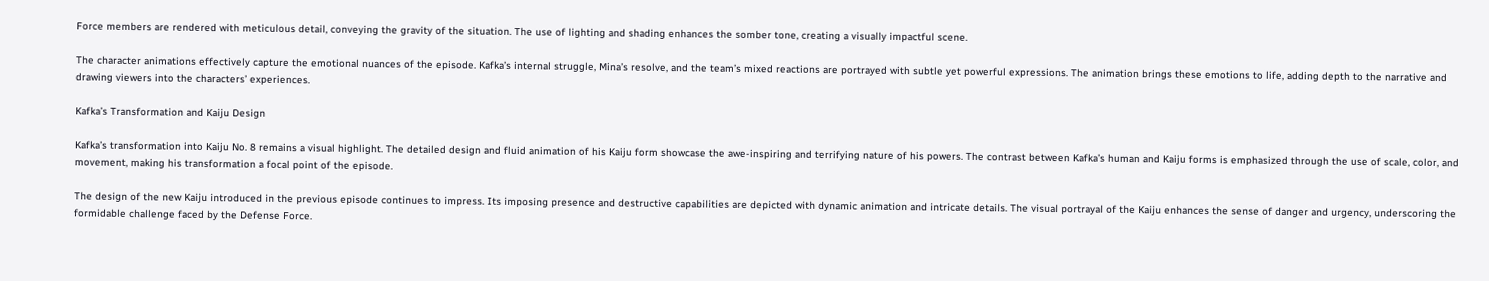Force members are rendered with meticulous detail, conveying the gravity of the situation. The use of lighting and shading enhances the somber tone, creating a visually impactful scene.

The character animations effectively capture the emotional nuances of the episode. Kafka’s internal struggle, Mina’s resolve, and the team’s mixed reactions are portrayed with subtle yet powerful expressions. The animation brings these emotions to life, adding depth to the narrative and drawing viewers into the characters’ experiences.

Kafka’s Transformation and Kaiju Design

Kafka’s transformation into Kaiju No. 8 remains a visual highlight. The detailed design and fluid animation of his Kaiju form showcase the awe-inspiring and terrifying nature of his powers. The contrast between Kafka’s human and Kaiju forms is emphasized through the use of scale, color, and movement, making his transformation a focal point of the episode.

The design of the new Kaiju introduced in the previous episode continues to impress. Its imposing presence and destructive capabilities are depicted with dynamic animation and intricate details. The visual portrayal of the Kaiju enhances the sense of danger and urgency, underscoring the formidable challenge faced by the Defense Force.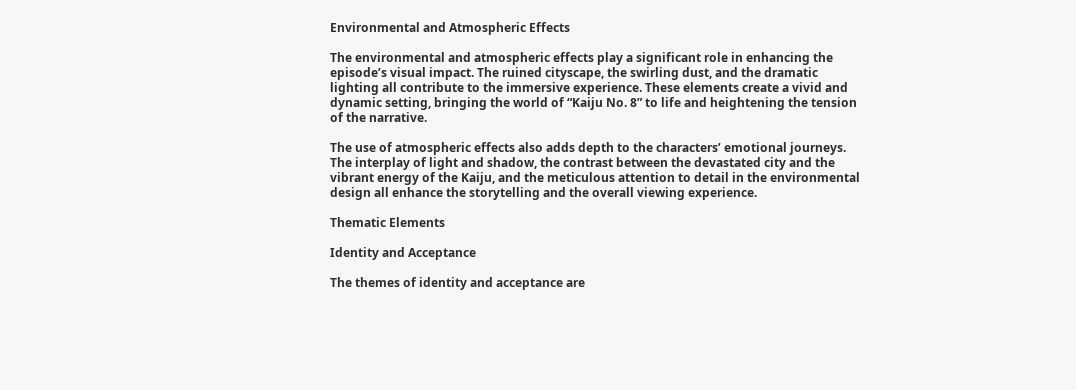Environmental and Atmospheric Effects

The environmental and atmospheric effects play a significant role in enhancing the episode’s visual impact. The ruined cityscape, the swirling dust, and the dramatic lighting all contribute to the immersive experience. These elements create a vivid and dynamic setting, bringing the world of “Kaiju No. 8” to life and heightening the tension of the narrative.

The use of atmospheric effects also adds depth to the characters’ emotional journeys. The interplay of light and shadow, the contrast between the devastated city and the vibrant energy of the Kaiju, and the meticulous attention to detail in the environmental design all enhance the storytelling and the overall viewing experience.

Thematic Elements

Identity and Acceptance

The themes of identity and acceptance are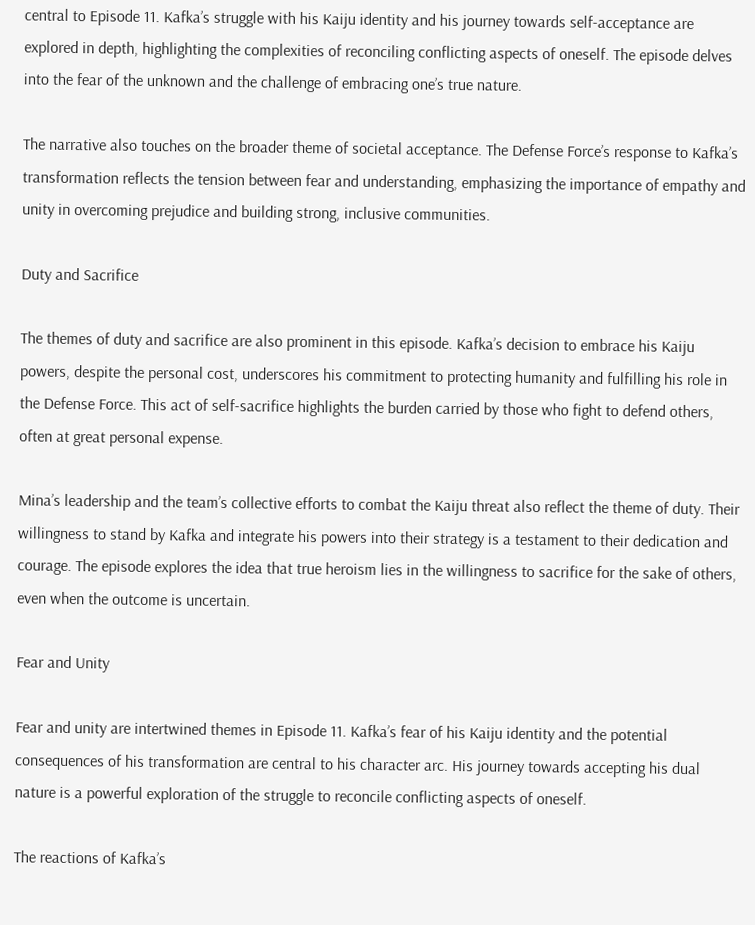central to Episode 11. Kafka’s struggle with his Kaiju identity and his journey towards self-acceptance are explored in depth, highlighting the complexities of reconciling conflicting aspects of oneself. The episode delves into the fear of the unknown and the challenge of embracing one’s true nature.

The narrative also touches on the broader theme of societal acceptance. The Defense Force’s response to Kafka’s transformation reflects the tension between fear and understanding, emphasizing the importance of empathy and unity in overcoming prejudice and building strong, inclusive communities.

Duty and Sacrifice

The themes of duty and sacrifice are also prominent in this episode. Kafka’s decision to embrace his Kaiju powers, despite the personal cost, underscores his commitment to protecting humanity and fulfilling his role in the Defense Force. This act of self-sacrifice highlights the burden carried by those who fight to defend others, often at great personal expense.

Mina’s leadership and the team’s collective efforts to combat the Kaiju threat also reflect the theme of duty. Their willingness to stand by Kafka and integrate his powers into their strategy is a testament to their dedication and courage. The episode explores the idea that true heroism lies in the willingness to sacrifice for the sake of others, even when the outcome is uncertain.

Fear and Unity

Fear and unity are intertwined themes in Episode 11. Kafka’s fear of his Kaiju identity and the potential consequences of his transformation are central to his character arc. His journey towards accepting his dual nature is a powerful exploration of the struggle to reconcile conflicting aspects of oneself.

The reactions of Kafka’s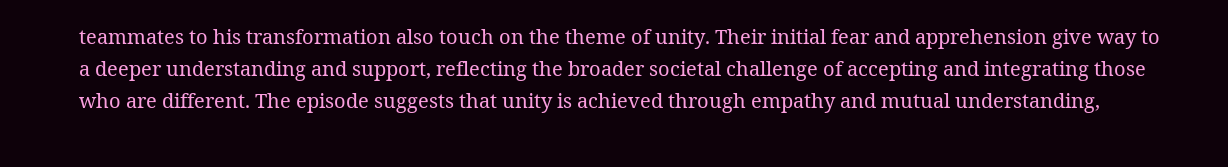teammates to his transformation also touch on the theme of unity. Their initial fear and apprehension give way to a deeper understanding and support, reflecting the broader societal challenge of accepting and integrating those who are different. The episode suggests that unity is achieved through empathy and mutual understanding,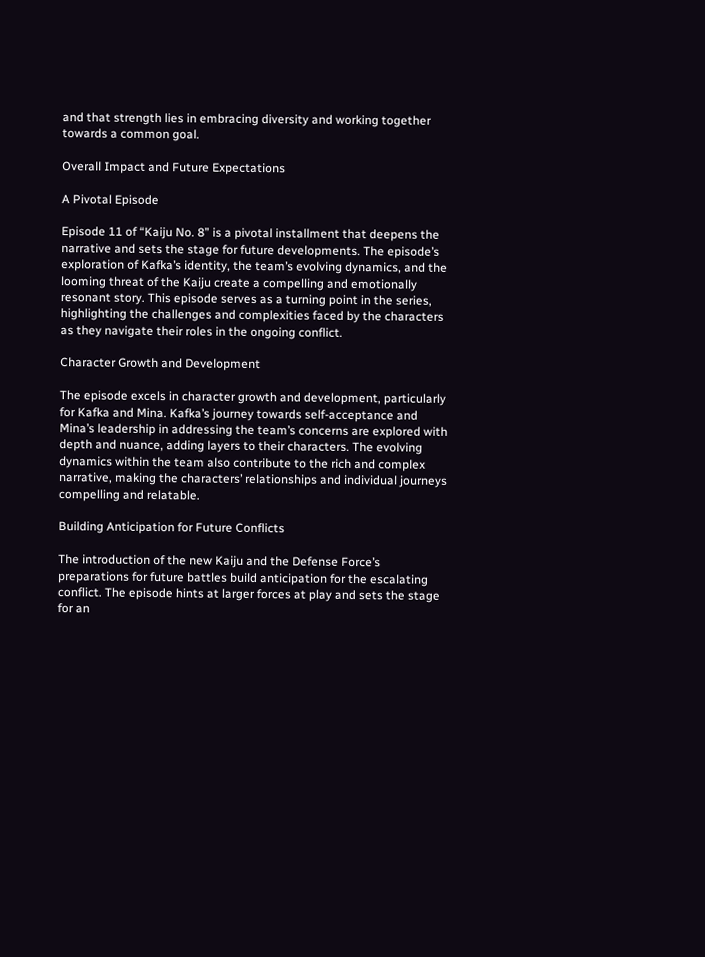and that strength lies in embracing diversity and working together towards a common goal.

Overall Impact and Future Expectations

A Pivotal Episode

Episode 11 of “Kaiju No. 8” is a pivotal installment that deepens the narrative and sets the stage for future developments. The episode’s exploration of Kafka’s identity, the team’s evolving dynamics, and the looming threat of the Kaiju create a compelling and emotionally resonant story. This episode serves as a turning point in the series, highlighting the challenges and complexities faced by the characters as they navigate their roles in the ongoing conflict.

Character Growth and Development

The episode excels in character growth and development, particularly for Kafka and Mina. Kafka’s journey towards self-acceptance and Mina’s leadership in addressing the team’s concerns are explored with depth and nuance, adding layers to their characters. The evolving dynamics within the team also contribute to the rich and complex narrative, making the characters’ relationships and individual journeys compelling and relatable.

Building Anticipation for Future Conflicts

The introduction of the new Kaiju and the Defense Force’s preparations for future battles build anticipation for the escalating conflict. The episode hints at larger forces at play and sets the stage for an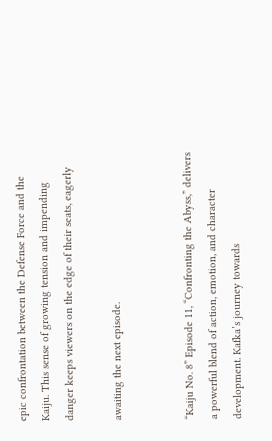epic confrontation between the Defense Force and the Kaiju. This sense of growing tension and impending danger keeps viewers on the edge of their seats, eagerly

awaiting the next episode.


“Kaiju No. 8” Episode 11, “Confronting the Abyss,” delivers a powerful blend of action, emotion, and character development. Kafka’s journey towards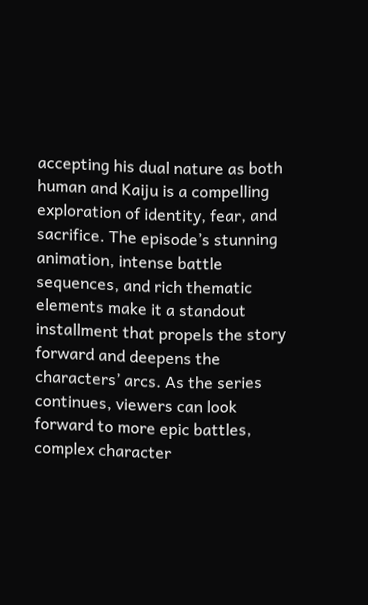accepting his dual nature as both human and Kaiju is a compelling exploration of identity, fear, and sacrifice. The episode’s stunning animation, intense battle sequences, and rich thematic elements make it a standout installment that propels the story forward and deepens the characters’ arcs. As the series continues, viewers can look forward to more epic battles, complex character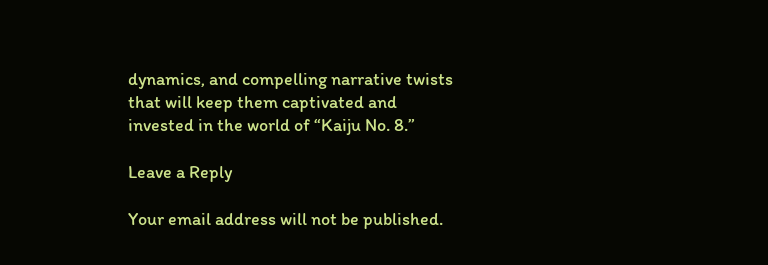dynamics, and compelling narrative twists that will keep them captivated and invested in the world of “Kaiju No. 8.”

Leave a Reply

Your email address will not be published.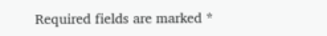Required fields are marked *